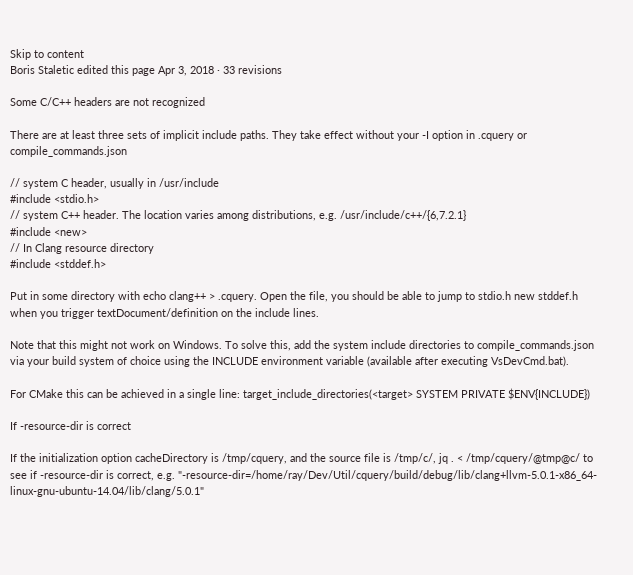Skip to content
Boris Staletic edited this page Apr 3, 2018 · 33 revisions

Some C/C++ headers are not recognized

There are at least three sets of implicit include paths. They take effect without your -I option in .cquery or compile_commands.json

// system C header, usually in /usr/include
#include <stdio.h>
// system C++ header. The location varies among distributions, e.g. /usr/include/c++/{6,7.2.1}
#include <new>
// In Clang resource directory
#include <stddef.h>

Put in some directory with echo clang++ > .cquery. Open the file, you should be able to jump to stdio.h new stddef.h when you trigger textDocument/definition on the include lines.

Note that this might not work on Windows. To solve this, add the system include directories to compile_commands.json via your build system of choice using the INCLUDE environment variable (available after executing VsDevCmd.bat).

For CMake this can be achieved in a single line: target_include_directories(<target> SYSTEM PRIVATE $ENV{INCLUDE})

If -resource-dir is correct

If the initialization option cacheDirectory is /tmp/cquery, and the source file is /tmp/c/, jq . < /tmp/cquery/@tmp@c/ to see if -resource-dir is correct, e.g. "-resource-dir=/home/ray/Dev/Util/cquery/build/debug/lib/clang+llvm-5.0.1-x86_64-linux-gnu-ubuntu-14.04/lib/clang/5.0.1"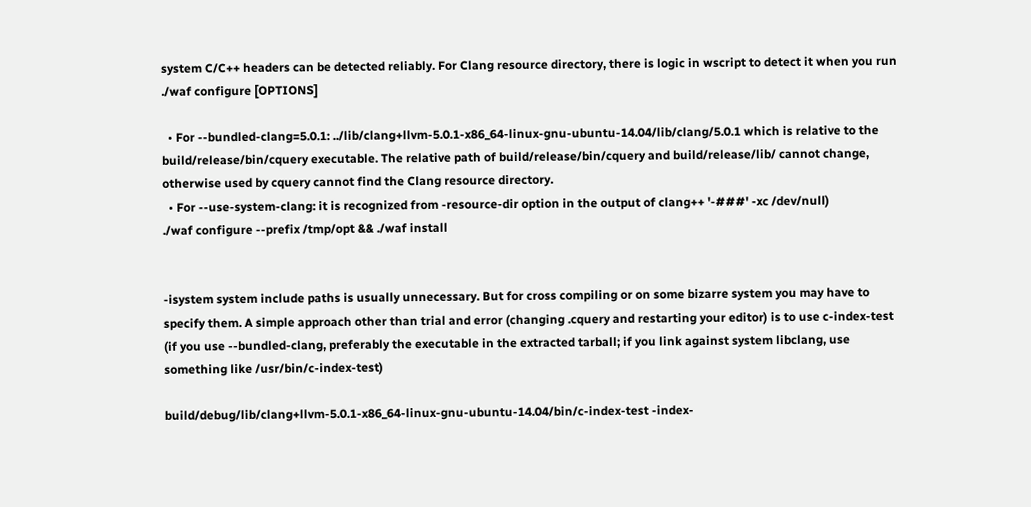system C/C++ headers can be detected reliably. For Clang resource directory, there is logic in wscript to detect it when you run ./waf configure [OPTIONS]

  • For --bundled-clang=5.0.1: ../lib/clang+llvm-5.0.1-x86_64-linux-gnu-ubuntu-14.04/lib/clang/5.0.1 which is relative to the build/release/bin/cquery executable. The relative path of build/release/bin/cquery and build/release/lib/ cannot change, otherwise used by cquery cannot find the Clang resource directory.
  • For --use-system-clang: it is recognized from -resource-dir option in the output of clang++ '-###' -xc /dev/null)
./waf configure --prefix /tmp/opt && ./waf install


-isystem system include paths is usually unnecessary. But for cross compiling or on some bizarre system you may have to specify them. A simple approach other than trial and error (changing .cquery and restarting your editor) is to use c-index-test (if you use --bundled-clang, preferably the executable in the extracted tarball; if you link against system libclang, use something like /usr/bin/c-index-test)

build/debug/lib/clang+llvm-5.0.1-x86_64-linux-gnu-ubuntu-14.04/bin/c-index-test -index-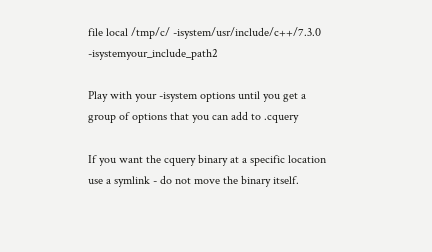file local /tmp/c/ -isystem/usr/include/c++/7.3.0 -isystemyour_include_path2

Play with your -isystem options until you get a group of options that you can add to .cquery

If you want the cquery binary at a specific location use a symlink - do not move the binary itself.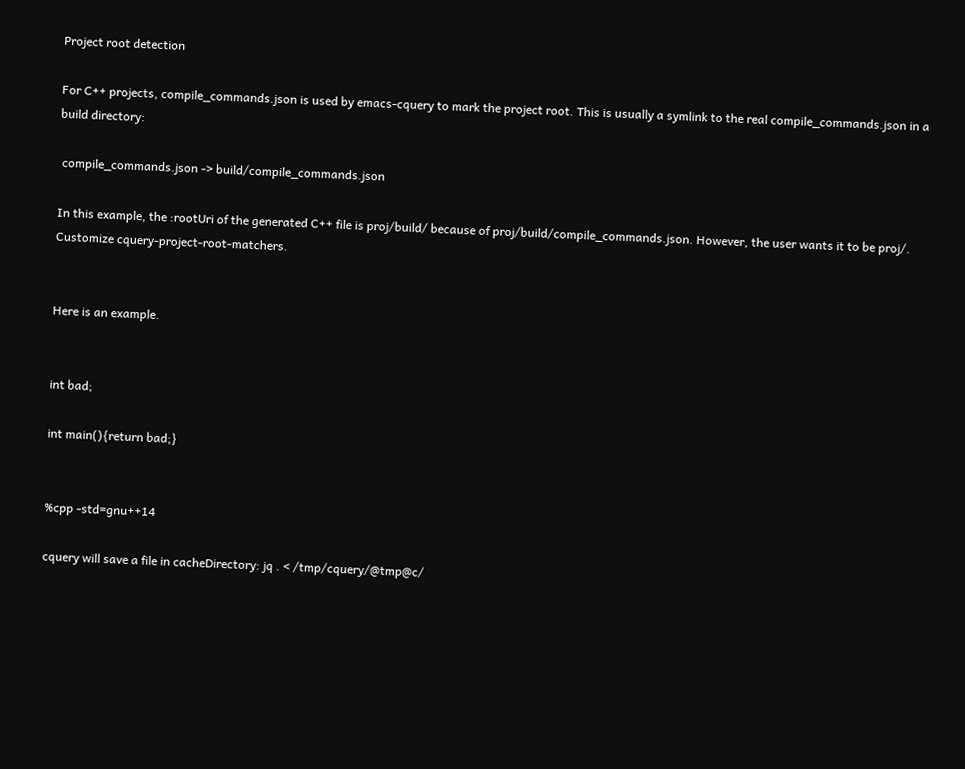Project root detection

For C++ projects, compile_commands.json is used by emacs-cquery to mark the project root. This is usually a symlink to the real compile_commands.json in a build directory:

 compile_commands.json -> build/compile_commands.json

In this example, the :rootUri of the generated C++ file is proj/build/ because of proj/build/compile_commands.json. However, the user wants it to be proj/. Customize cquery-project-root-matchers.


Here is an example.


int bad;

int main(){return bad;}


%cpp -std=gnu++14

cquery will save a file in cacheDirectory: jq . < /tmp/cquery/@tmp@c/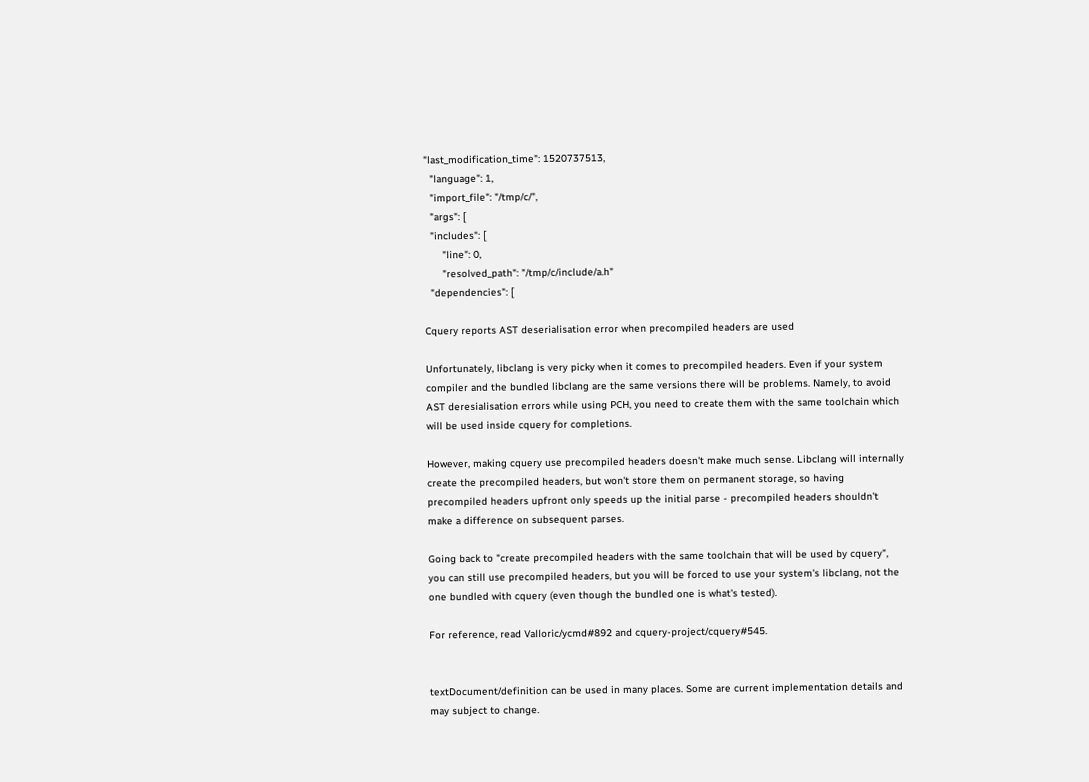"last_modification_time": 1520737513,
  "language": 1,
  "import_file": "/tmp/c/",
  "args": [
  "includes": [
      "line": 0,
      "resolved_path": "/tmp/c/include/a.h"
  "dependencies": [

Cquery reports AST deserialisation error when precompiled headers are used

Unfortunately, libclang is very picky when it comes to precompiled headers. Even if your system compiler and the bundled libclang are the same versions there will be problems. Namely, to avoid AST deresialisation errors while using PCH, you need to create them with the same toolchain which will be used inside cquery for completions.

However, making cquery use precompiled headers doesn't make much sense. Libclang will internally create the precompiled headers, but won't store them on permanent storage, so having precompiled headers upfront only speeds up the initial parse - precompiled headers shouldn't make a difference on subsequent parses.

Going back to "create precompiled headers with the same toolchain that will be used by cquery", you can still use precompiled headers, but you will be forced to use your system's libclang, not the one bundled with cquery (even though the bundled one is what's tested).

For reference, read Valloric/ycmd#892 and cquery-project/cquery#545.


textDocument/definition can be used in many places. Some are current implementation details and may subject to change.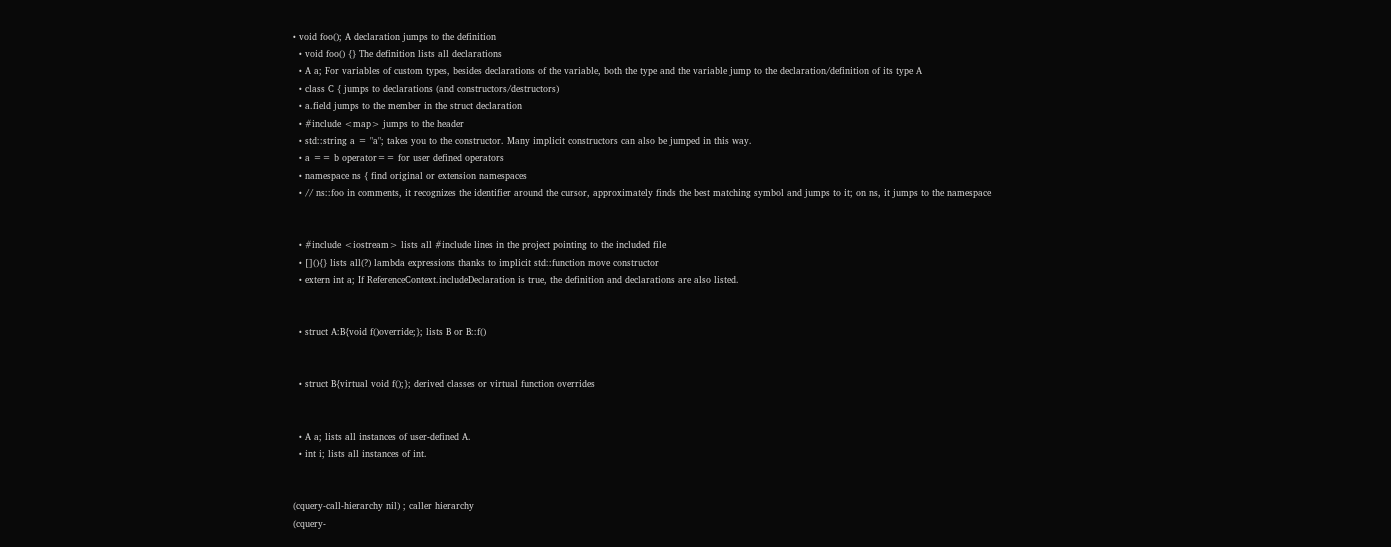• void foo(); A declaration jumps to the definition
  • void foo() {} The definition lists all declarations
  • A a; For variables of custom types, besides declarations of the variable, both the type and the variable jump to the declaration/definition of its type A
  • class C { jumps to declarations (and constructors/destructors)
  • a.field jumps to the member in the struct declaration
  • #include <map> jumps to the header
  • std::string a = "a"; takes you to the constructor. Many implicit constructors can also be jumped in this way.
  • a == b operator== for user defined operators
  • namespace ns { find original or extension namespaces
  • // ns::foo in comments, it recognizes the identifier around the cursor, approximately finds the best matching symbol and jumps to it; on ns, it jumps to the namespace


  • #include <iostream> lists all #include lines in the project pointing to the included file
  • [](){} lists all(?) lambda expressions thanks to implicit std::function move constructor
  • extern int a; If ReferenceContext.includeDeclaration is true, the definition and declarations are also listed.


  • struct A:B{void f()override;}; lists B or B::f()


  • struct B{virtual void f();}; derived classes or virtual function overrides


  • A a; lists all instances of user-defined A.
  • int i; lists all instances of int.


(cquery-call-hierarchy nil) ; caller hierarchy
(cquery-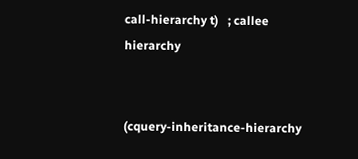call-hierarchy t)   ; callee hierarchy


(cquery-inheritance-hierarchy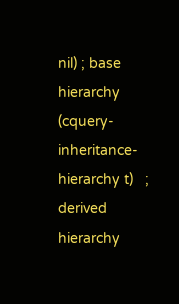nil) ; base hierarchy
(cquery-inheritance-hierarchy t)   ; derived hierarchy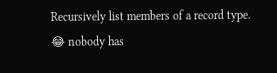Recursively list members of a record type. 😂 nobody has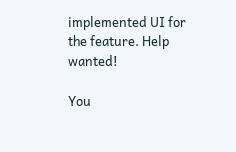implemented UI for the feature. Help wanted!

You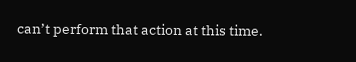can’t perform that action at this time.